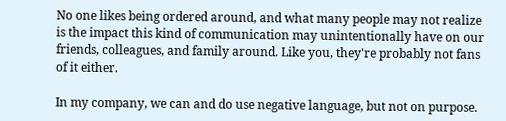No one likes being ordered around, and what many people may not realize is the impact this kind of communication may unintentionally have on our friends, colleagues, and family around. Like you, they're probably not fans of it either.

In my company, we can and do use negative language, but not on purpose.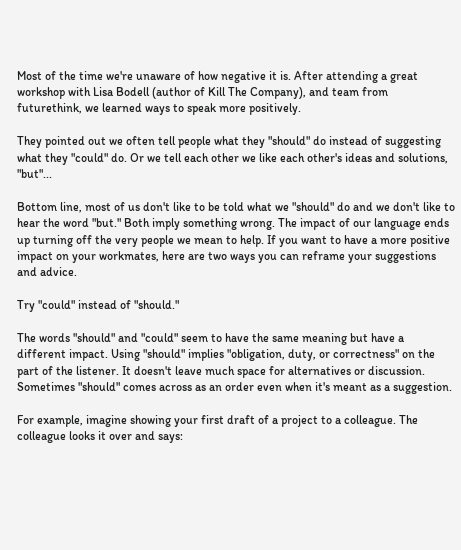Most of the time we're unaware of how negative it is. After attending a great workshop with Lisa Bodell (author of Kill The Company), and team from futurethink, we learned ways to speak more positively.

They pointed out we often tell people what they "should" do instead of suggesting what they "could" do. Or we tell each other we like each other's ideas and solutions, "but"...

Bottom line, most of us don't like to be told what we "should" do and we don't like to hear the word "but." Both imply something wrong. The impact of our language ends up turning off the very people we mean to help. If you want to have a more positive impact on your workmates, here are two ways you can reframe your suggestions and advice.

Try "could" instead of "should."

The words "should" and "could" seem to have the same meaning but have a different impact. Using "should" implies "obligation, duty, or correctness" on the part of the listener. It doesn't leave much space for alternatives or discussion. Sometimes "should" comes across as an order even when it's meant as a suggestion.

For example, imagine showing your first draft of a project to a colleague. The colleague looks it over and says: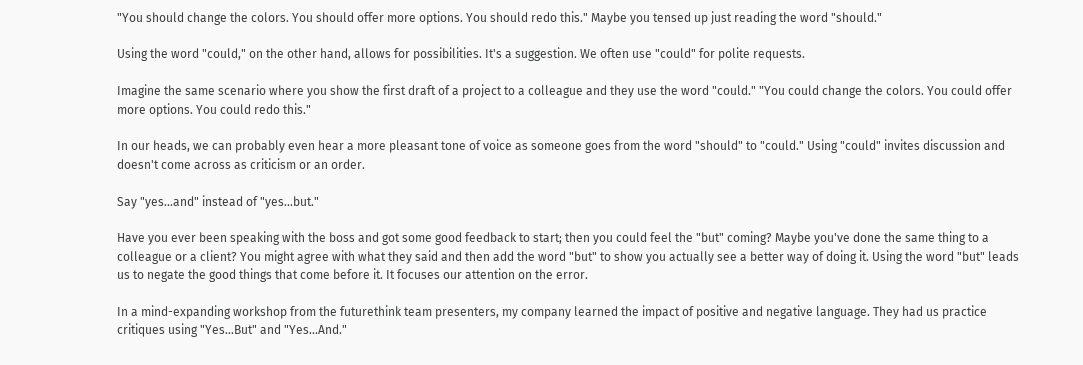"You should change the colors. You should offer more options. You should redo this." Maybe you tensed up just reading the word "should."

Using the word "could," on the other hand, allows for possibilities. It's a suggestion. We often use "could" for polite requests.

Imagine the same scenario where you show the first draft of a project to a colleague and they use the word "could." "You could change the colors. You could offer more options. You could redo this."

In our heads, we can probably even hear a more pleasant tone of voice as someone goes from the word "should" to "could." Using "could" invites discussion and doesn't come across as criticism or an order.

Say "yes...and" instead of "yes...but."

Have you ever been speaking with the boss and got some good feedback to start; then you could feel the "but" coming? Maybe you've done the same thing to a colleague or a client? You might agree with what they said and then add the word "but" to show you actually see a better way of doing it. Using the word "but" leads us to negate the good things that come before it. It focuses our attention on the error.

In a mind-expanding workshop from the futurethink team presenters, my company learned the impact of positive and negative language. They had us practice critiques using "Yes...But" and "Yes...And."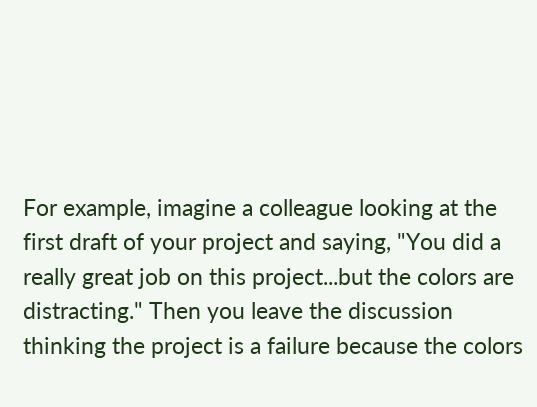For example, imagine a colleague looking at the first draft of your project and saying, "You did a really great job on this project...but the colors are distracting." Then you leave the discussion thinking the project is a failure because the colors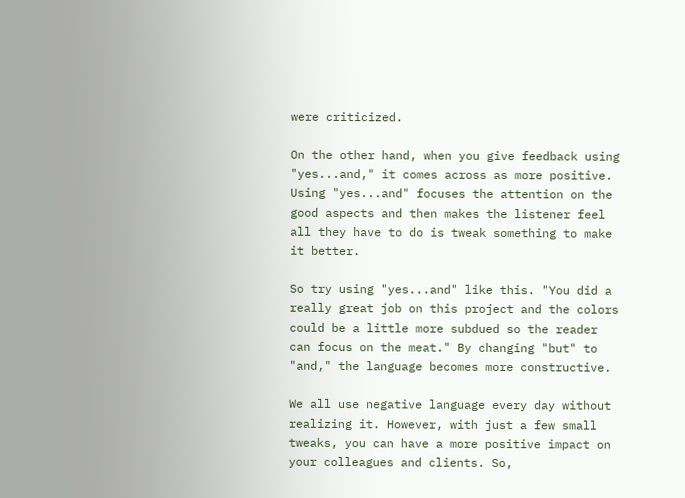were criticized.

On the other hand, when you give feedback using "yes...and," it comes across as more positive. Using "yes...and" focuses the attention on the good aspects and then makes the listener feel all they have to do is tweak something to make it better.

So try using "yes...and" like this. "You did a really great job on this project and the colors could be a little more subdued so the reader can focus on the meat." By changing "but" to "and," the language becomes more constructive.

We all use negative language every day without realizing it. However, with just a few small tweaks, you can have a more positive impact on your colleagues and clients. So,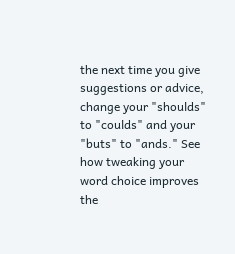the next time you give suggestions or advice, change your "shoulds" to "coulds" and your "buts" to "ands." See how tweaking your word choice improves the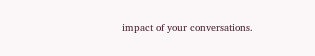impact of your conversations.